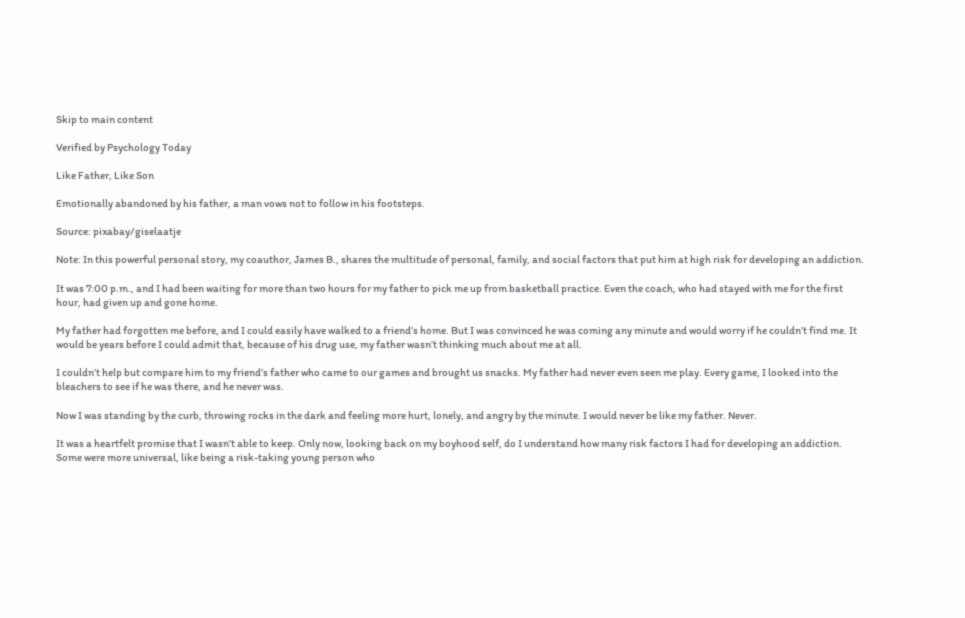Skip to main content

Verified by Psychology Today

Like Father, Like Son

Emotionally abandoned by his father, a man vows not to follow in his footsteps.

Source: pixabay/giselaatje

Note: In this powerful personal story, my coauthor, James B., shares the multitude of personal, family, and social factors that put him at high risk for developing an addiction.

It was 7:00 p.m., and I had been waiting for more than two hours for my father to pick me up from basketball practice. Even the coach, who had stayed with me for the first hour, had given up and gone home.

My father had forgotten me before, and I could easily have walked to a friend’s home. But I was convinced he was coming any minute and would worry if he couldn’t find me. It would be years before I could admit that, because of his drug use, my father wasn’t thinking much about me at all.

I couldn’t help but compare him to my friend’s father who came to our games and brought us snacks. My father had never even seen me play. Every game, I looked into the bleachers to see if he was there, and he never was.

Now I was standing by the curb, throwing rocks in the dark and feeling more hurt, lonely, and angry by the minute. I would never be like my father. Never.

It was a heartfelt promise that I wasn’t able to keep. Only now, looking back on my boyhood self, do I understand how many risk factors I had for developing an addiction. Some were more universal, like being a risk-taking young person who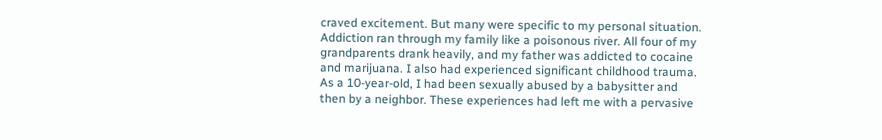craved excitement. But many were specific to my personal situation. Addiction ran through my family like a poisonous river. All four of my grandparents drank heavily, and my father was addicted to cocaine and marijuana. I also had experienced significant childhood trauma. As a 10-year-old, I had been sexually abused by a babysitter and then by a neighbor. These experiences had left me with a pervasive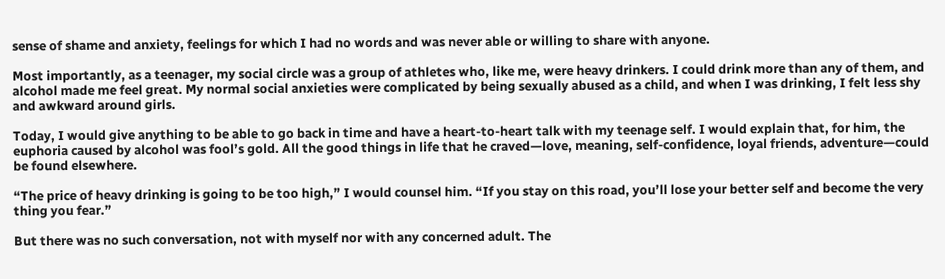sense of shame and anxiety, feelings for which I had no words and was never able or willing to share with anyone.

Most importantly, as a teenager, my social circle was a group of athletes who, like me, were heavy drinkers. I could drink more than any of them, and alcohol made me feel great. My normal social anxieties were complicated by being sexually abused as a child, and when I was drinking, I felt less shy and awkward around girls.

Today, I would give anything to be able to go back in time and have a heart-to-heart talk with my teenage self. I would explain that, for him, the euphoria caused by alcohol was fool’s gold. All the good things in life that he craved—love, meaning, self-confidence, loyal friends, adventure—could be found elsewhere.

“The price of heavy drinking is going to be too high,” I would counsel him. “If you stay on this road, you’ll lose your better self and become the very thing you fear.”

But there was no such conversation, not with myself nor with any concerned adult. The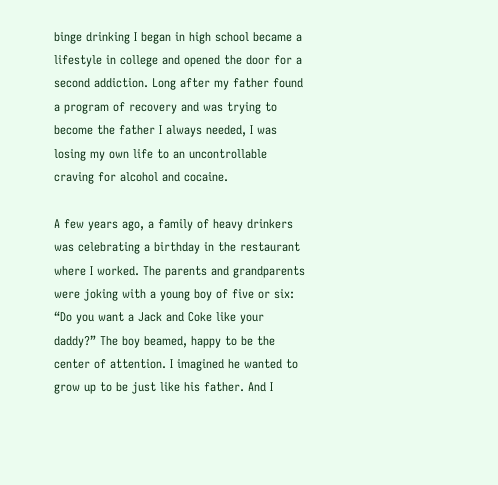binge drinking I began in high school became a lifestyle in college and opened the door for a second addiction. Long after my father found a program of recovery and was trying to become the father I always needed, I was losing my own life to an uncontrollable craving for alcohol and cocaine.

A few years ago, a family of heavy drinkers was celebrating a birthday in the restaurant where I worked. The parents and grandparents were joking with a young boy of five or six: “Do you want a Jack and Coke like your daddy?” The boy beamed, happy to be the center of attention. I imagined he wanted to grow up to be just like his father. And I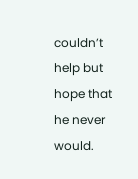couldn’t help but hope that he never would.